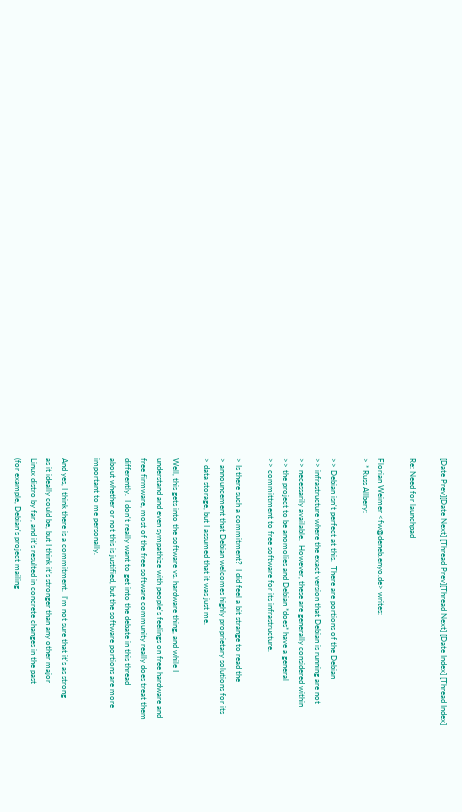[Date Prev][Date Next] [Thread Prev][Thread Next] [Date Index] [Thread Index]

Re: Need for launchpad

Florian Weimer <fw@deneb.enyo.de> writes:
> * Russ Allbery:

>> Debian isn't perfect at this.  There are portions of the Debian
>> infrastructure where the exact version that Debian is running are not
>> necessarily available.  However, these are generally considered within
>> the project to be anomolies and Debian *does* have a general
>> committment to free software for its infrastructure.

> Is there such a commitment?  I did feel a bit strange to read the
> announcement that Debian welcomes highly proprietary solutions for its
> data storage, but I assumed that it was just me.

Well, this gets into the software vs. hardware thing, and while I
understand and even sympathize with people's feelings on free hardware and
free firmware, most of the free software community really does treat them
differently.  I don't really want to get into the debate in this thread
about whether or not this is justified, but the software portions are more
important to me personally.

And yes, I think there is a commitment.  I'm not sure that it's as strong
as it ideally could be, but I think it's stronger than any other major
Linux distro by far, and it's resulted in concrete changes in the past
(for example, Debian's project mailing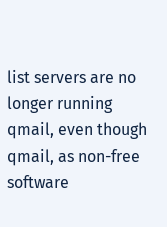list servers are no longer running
qmail, even though qmail, as non-free software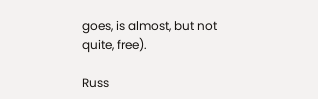goes, is almost, but not
quite, free).

Russ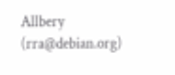Allbery (rra@debian.org)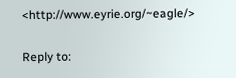<http://www.eyrie.org/~eagle/>

Reply to: